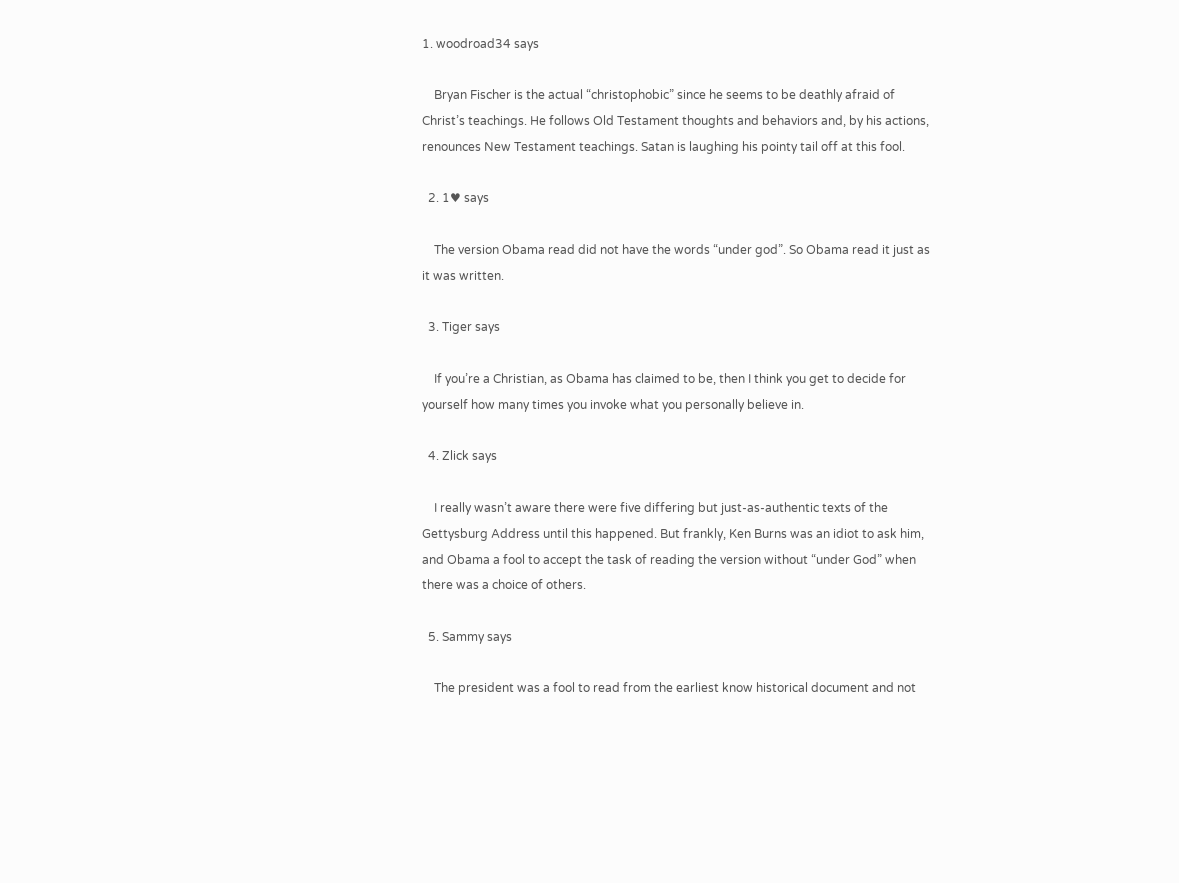1. woodroad34 says

    Bryan Fischer is the actual “christophobic” since he seems to be deathly afraid of Christ’s teachings. He follows Old Testament thoughts and behaviors and, by his actions, renounces New Testament teachings. Satan is laughing his pointy tail off at this fool.

  2. 1♥ says

    The version Obama read did not have the words “under god”. So Obama read it just as it was written.

  3. Tiger says

    If you’re a Christian, as Obama has claimed to be, then I think you get to decide for yourself how many times you invoke what you personally believe in.

  4. Zlick says

    I really wasn’t aware there were five differing but just-as-authentic texts of the Gettysburg Address until this happened. But frankly, Ken Burns was an idiot to ask him, and Obama a fool to accept the task of reading the version without “under God” when there was a choice of others.

  5. Sammy says

    The president was a fool to read from the earliest know historical document and not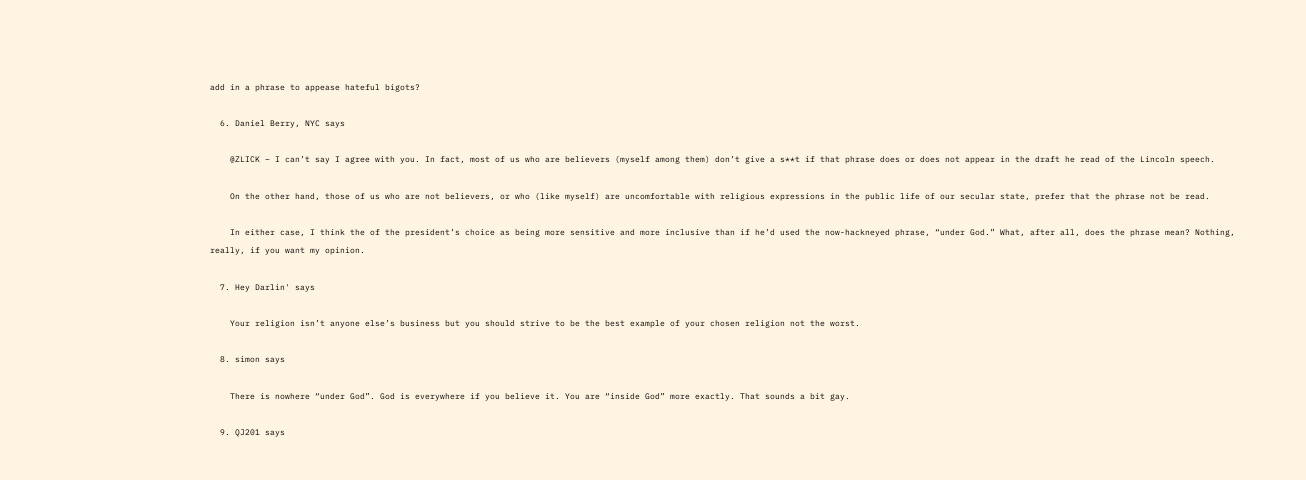add in a phrase to appease hateful bigots?

  6. Daniel Berry, NYC says

    @ZLICK – I can’t say I agree with you. In fact, most of us who are believers (myself among them) don’t give a s**t if that phrase does or does not appear in the draft he read of the Lincoln speech.

    On the other hand, those of us who are not believers, or who (like myself) are uncomfortable with religious expressions in the public life of our secular state, prefer that the phrase not be read.

    In either case, I think the of the president’s choice as being more sensitive and more inclusive than if he’d used the now-hackneyed phrase, “under God.” What, after all, does the phrase mean? Nothing, really, if you want my opinion.

  7. Hey Darlin' says

    Your religion isn’t anyone else’s business but you should strive to be the best example of your chosen religion not the worst.

  8. simon says

    There is nowhere “under God”. God is everywhere if you believe it. You are “inside God” more exactly. That sounds a bit gay.

  9. QJ201 says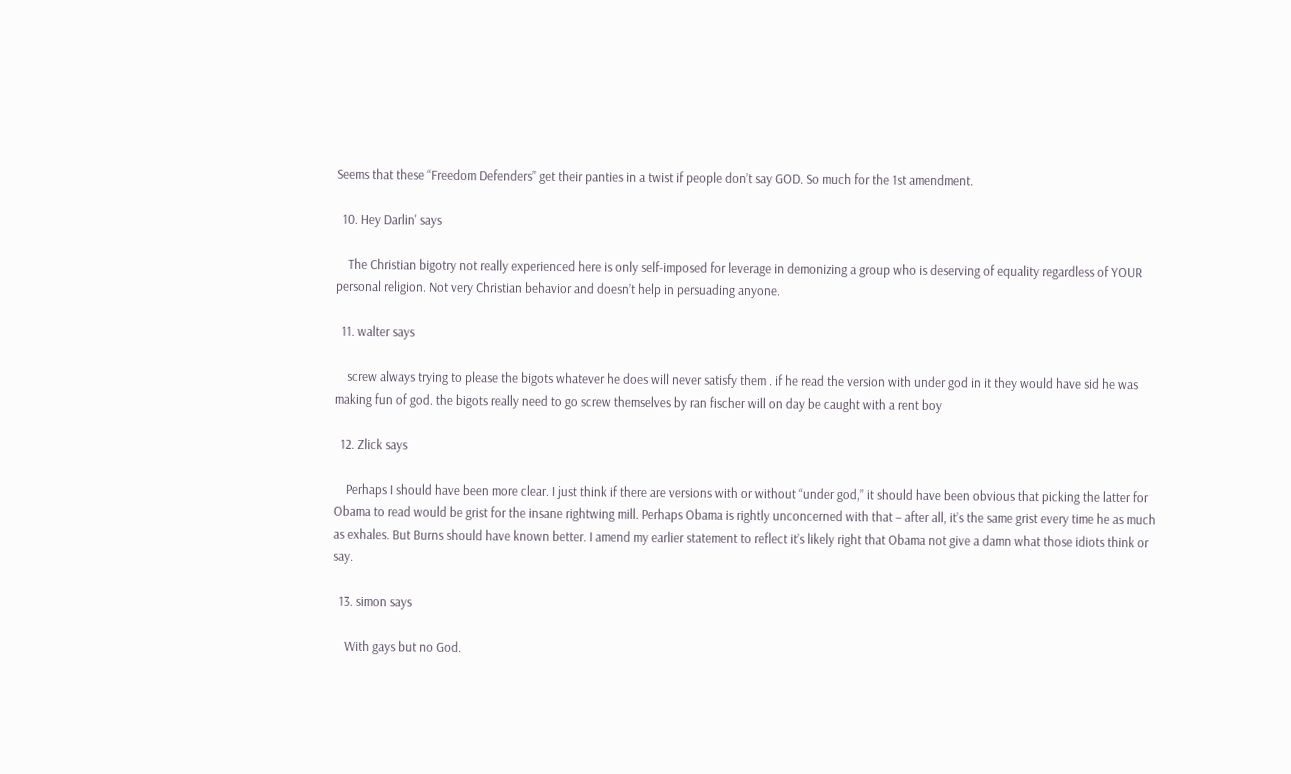Seems that these “Freedom Defenders” get their panties in a twist if people don’t say GOD. So much for the 1st amendment.

  10. Hey Darlin' says

    The Christian bigotry not really experienced here is only self-imposed for leverage in demonizing a group who is deserving of equality regardless of YOUR personal religion. Not very Christian behavior and doesn’t help in persuading anyone.

  11. walter says

    screw always trying to please the bigots whatever he does will never satisfy them . if he read the version with under god in it they would have sid he was making fun of god. the bigots really need to go screw themselves by ran fischer will on day be caught with a rent boy

  12. Zlick says

    Perhaps I should have been more clear. I just think if there are versions with or without “under god,” it should have been obvious that picking the latter for Obama to read would be grist for the insane rightwing mill. Perhaps Obama is rightly unconcerned with that – after all, it’s the same grist every time he as much as exhales. But Burns should have known better. I amend my earlier statement to reflect it’s likely right that Obama not give a damn what those idiots think or say.

  13. simon says

    With gays but no God.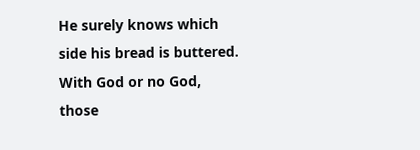He surely knows which side his bread is buttered. With God or no God, those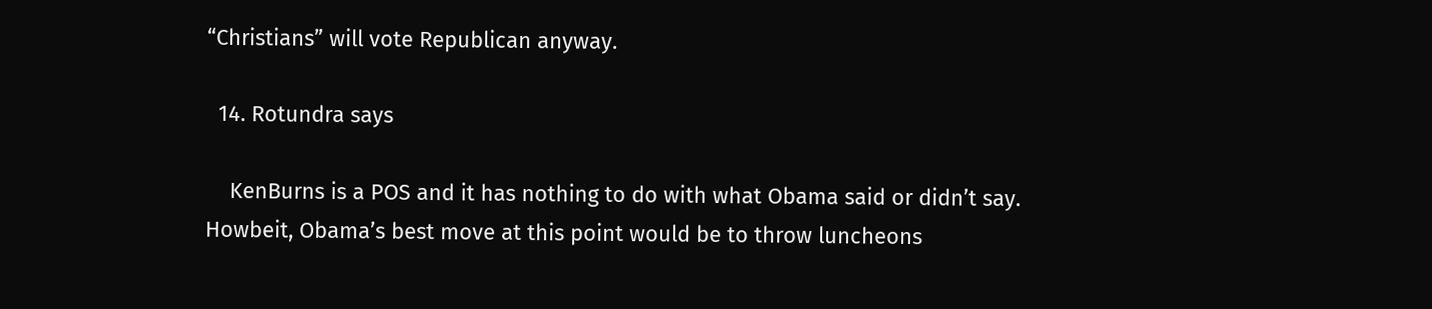“Christians” will vote Republican anyway.

  14. Rotundra says

    KenBurns is a POS and it has nothing to do with what Obama said or didn’t say. Howbeit, Obama’s best move at this point would be to throw luncheons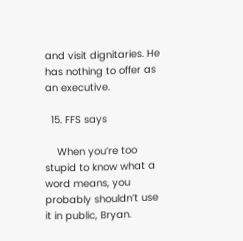and visit dignitaries. He has nothing to offer as an executive.

  15. FFS says

    When you’re too stupid to know what a word means, you probably shouldn’t use it in public, Bryan.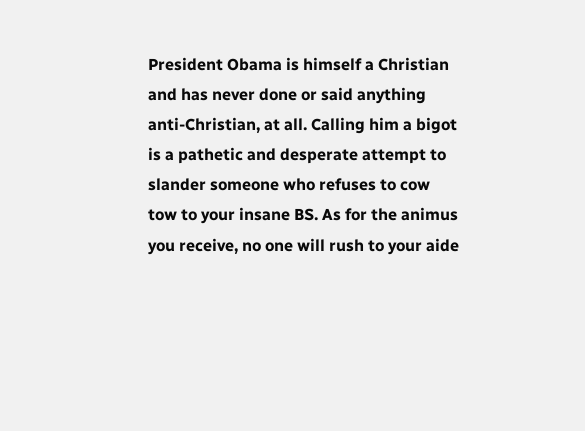President Obama is himself a Christian and has never done or said anything anti-Christian, at all. Calling him a bigot is a pathetic and desperate attempt to slander someone who refuses to cow tow to your insane BS. As for the animus you receive, no one will rush to your aide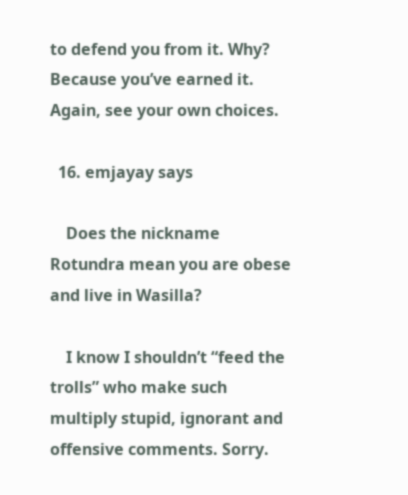to defend you from it. Why? Because you’ve earned it. Again, see your own choices.

  16. emjayay says

    Does the nickname Rotundra mean you are obese and live in Wasilla?

    I know I shouldn’t “feed the trolls” who make such multiply stupid, ignorant and offensive comments. Sorry.